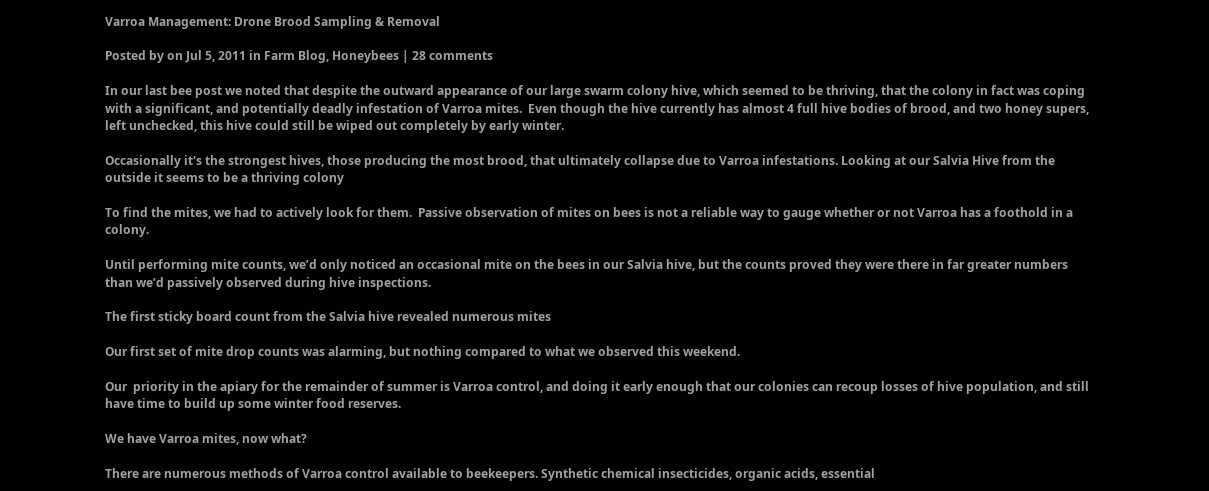Varroa Management: Drone Brood Sampling & Removal

Posted by on Jul 5, 2011 in Farm Blog, Honeybees | 28 comments

In our last bee post we noted that despite the outward appearance of our large swarm colony hive, which seemed to be thriving, that the colony in fact was coping with a significant, and potentially deadly infestation of Varroa mites.  Even though the hive currently has almost 4 full hive bodies of brood, and two honey supers, left unchecked, this hive could still be wiped out completely by early winter.

Occasionally it's the strongest hives, those producing the most brood, that ultimately collapse due to Varroa infestations. Looking at our Salvia Hive from the outside it seems to be a thriving colony

To find the mites, we had to actively look for them.  Passive observation of mites on bees is not a reliable way to gauge whether or not Varroa has a foothold in a colony.

Until performing mite counts, we’d only noticed an occasional mite on the bees in our Salvia hive, but the counts proved they were there in far greater numbers than we’d passively observed during hive inspections.

The first sticky board count from the Salvia hive revealed numerous mites

Our first set of mite drop counts was alarming, but nothing compared to what we observed this weekend.

Our  priority in the apiary for the remainder of summer is Varroa control, and doing it early enough that our colonies can recoup losses of hive population, and still have time to build up some winter food reserves.

We have Varroa mites, now what?

There are numerous methods of Varroa control available to beekeepers. Synthetic chemical insecticides, organic acids, essential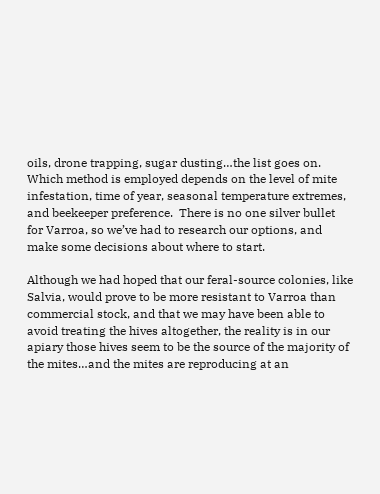oils, drone trapping, sugar dusting…the list goes on.  Which method is employed depends on the level of mite infestation, time of year, seasonal temperature extremes, and beekeeper preference.  There is no one silver bullet for Varroa, so we’ve had to research our options, and make some decisions about where to start.

Although we had hoped that our feral-source colonies, like Salvia, would prove to be more resistant to Varroa than commercial stock, and that we may have been able to avoid treating the hives altogether, the reality is in our apiary those hives seem to be the source of the majority of the mites…and the mites are reproducing at an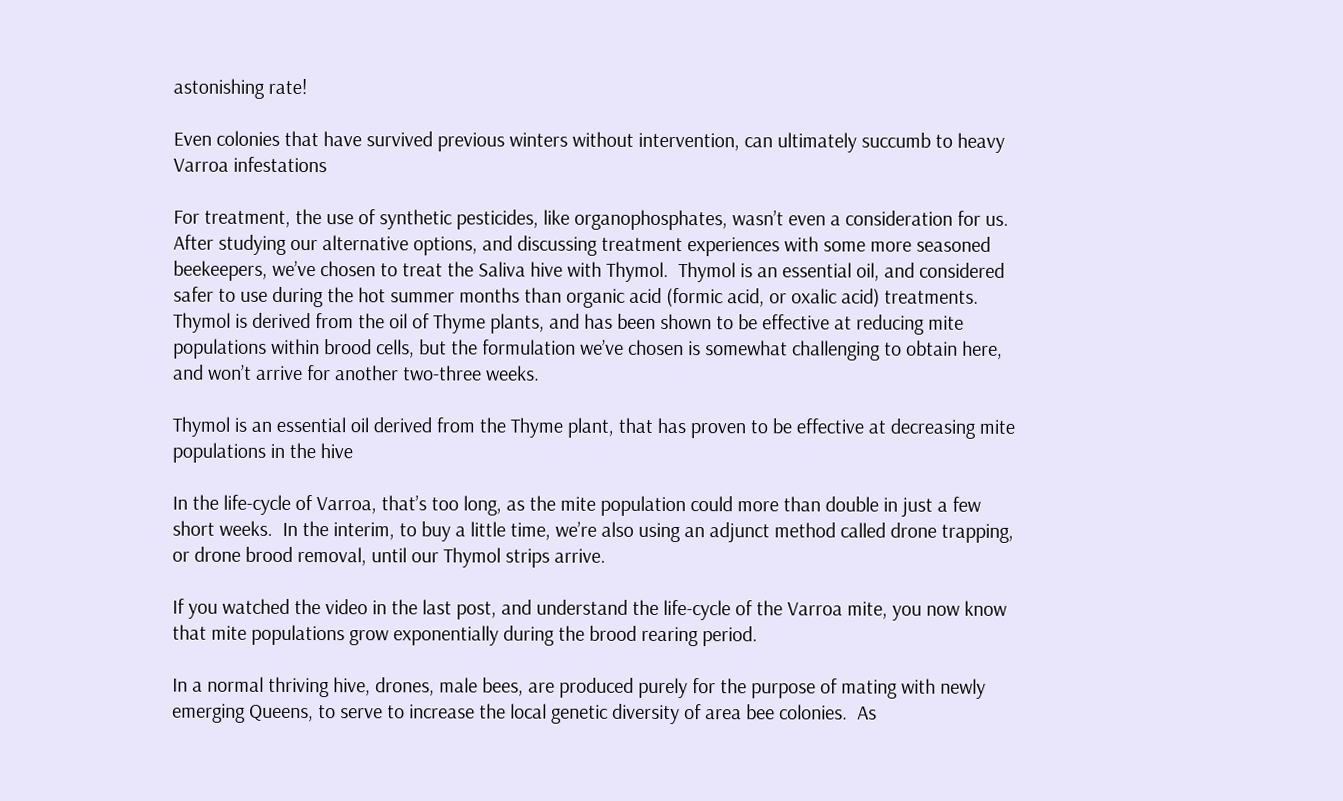astonishing rate!

Even colonies that have survived previous winters without intervention, can ultimately succumb to heavy Varroa infestations

For treatment, the use of synthetic pesticides, like organophosphates, wasn’t even a consideration for us.  After studying our alternative options, and discussing treatment experiences with some more seasoned beekeepers, we’ve chosen to treat the Saliva hive with Thymol.  Thymol is an essential oil, and considered safer to use during the hot summer months than organic acid (formic acid, or oxalic acid) treatments.  Thymol is derived from the oil of Thyme plants, and has been shown to be effective at reducing mite populations within brood cells, but the formulation we’ve chosen is somewhat challenging to obtain here, and won’t arrive for another two-three weeks.

Thymol is an essential oil derived from the Thyme plant, that has proven to be effective at decreasing mite populations in the hive

In the life-cycle of Varroa, that’s too long, as the mite population could more than double in just a few short weeks.  In the interim, to buy a little time, we’re also using an adjunct method called drone trapping, or drone brood removal, until our Thymol strips arrive.

If you watched the video in the last post, and understand the life-cycle of the Varroa mite, you now know that mite populations grow exponentially during the brood rearing period.

In a normal thriving hive, drones, male bees, are produced purely for the purpose of mating with newly emerging Queens, to serve to increase the local genetic diversity of area bee colonies.  As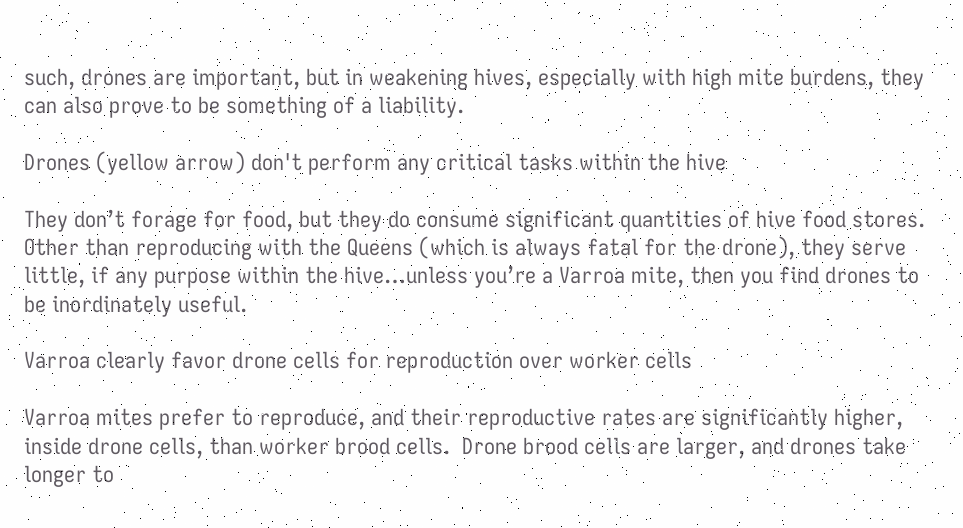such, drones are important, but in weakening hives, especially with high mite burdens, they can also prove to be something of a liability.

Drones (yellow arrow) don't perform any critical tasks within the hive

They don’t forage for food, but they do consume significant quantities of hive food stores.  Other than reproducing with the Queens (which is always fatal for the drone), they serve little, if any purpose within the hive…unless you’re a Varroa mite, then you find drones to be inordinately useful.

Varroa clearly favor drone cells for reproduction over worker cells

Varroa mites prefer to reproduce, and their reproductive rates are significantly higher, inside drone cells, than worker brood cells.  Drone brood cells are larger, and drones take longer to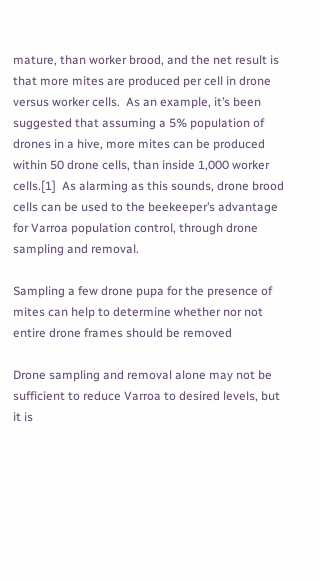mature, than worker brood, and the net result is that more mites are produced per cell in drone versus worker cells.  As an example, it’s been suggested that assuming a 5% population of drones in a hive, more mites can be produced within 50 drone cells, than inside 1,000 worker cells.[1]  As alarming as this sounds, drone brood cells can be used to the beekeeper’s advantage for Varroa population control, through drone sampling and removal.

Sampling a few drone pupa for the presence of mites can help to determine whether nor not entire drone frames should be removed

Drone sampling and removal alone may not be sufficient to reduce Varroa to desired levels, but it is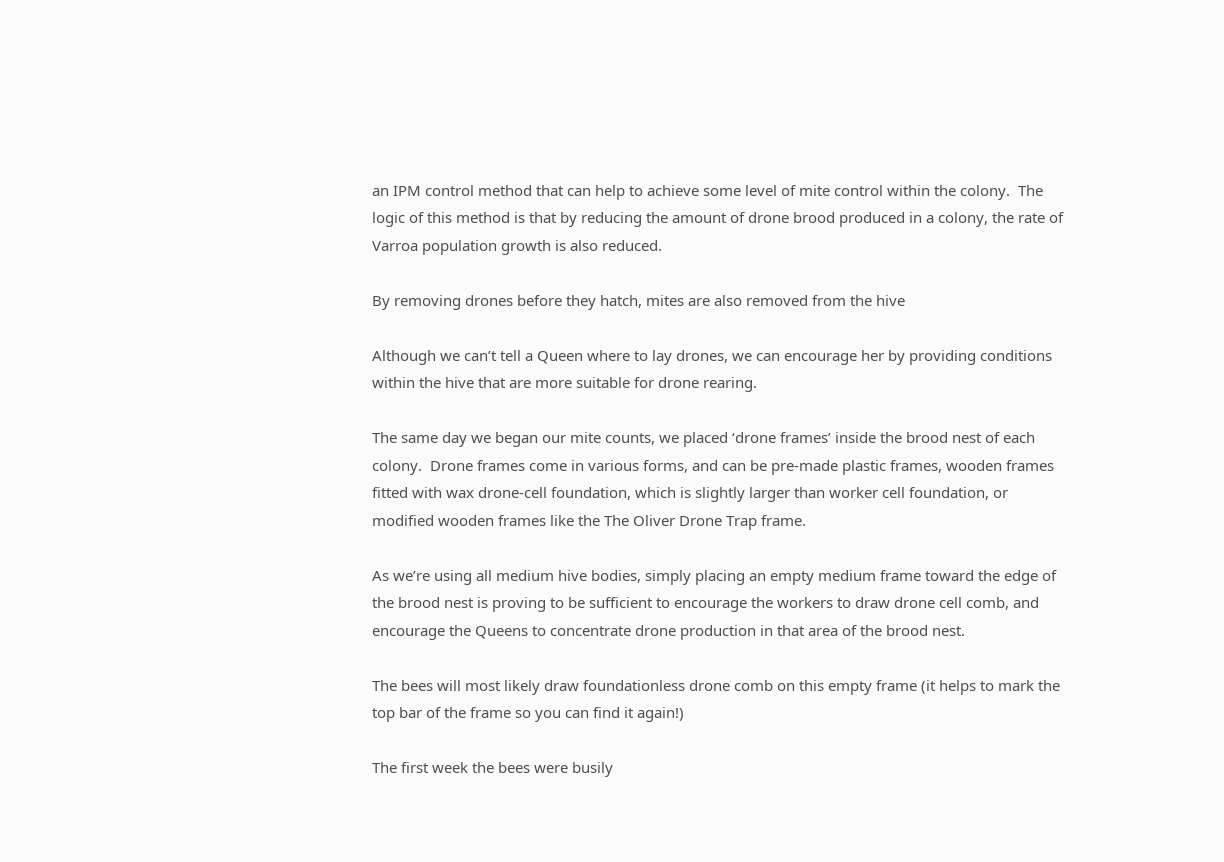an IPM control method that can help to achieve some level of mite control within the colony.  The logic of this method is that by reducing the amount of drone brood produced in a colony, the rate of Varroa population growth is also reduced.

By removing drones before they hatch, mites are also removed from the hive

Although we can’t tell a Queen where to lay drones, we can encourage her by providing conditions within the hive that are more suitable for drone rearing.

The same day we began our mite counts, we placed ‘drone frames’ inside the brood nest of each colony.  Drone frames come in various forms, and can be pre-made plastic frames, wooden frames fitted with wax drone-cell foundation, which is slightly larger than worker cell foundation, or modified wooden frames like the The Oliver Drone Trap frame.

As we’re using all medium hive bodies, simply placing an empty medium frame toward the edge of the brood nest is proving to be sufficient to encourage the workers to draw drone cell comb, and encourage the Queens to concentrate drone production in that area of the brood nest.

The bees will most likely draw foundationless drone comb on this empty frame (it helps to mark the top bar of the frame so you can find it again!)

The first week the bees were busily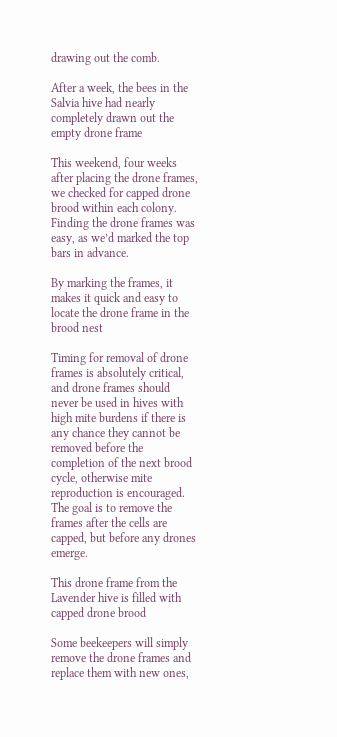drawing out the comb.

After a week, the bees in the Salvia hive had nearly completely drawn out the empty drone frame

This weekend, four weeks after placing the drone frames, we checked for capped drone brood within each colony.  Finding the drone frames was easy, as we’d marked the top bars in advance.

By marking the frames, it makes it quick and easy to locate the drone frame in the brood nest

Timing for removal of drone frames is absolutely critical, and drone frames should never be used in hives with high mite burdens if there is any chance they cannot be removed before the completion of the next brood cycle, otherwise mite reproduction is encouraged.  The goal is to remove the frames after the cells are capped, but before any drones emerge.

This drone frame from the Lavender hive is filled with capped drone brood

Some beekeepers will simply remove the drone frames and replace them with new ones,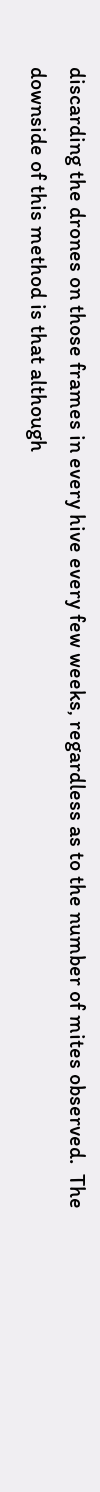discarding the drones on those frames in every hive every few weeks, regardless as to the number of mites observed.  The downside of this method is that although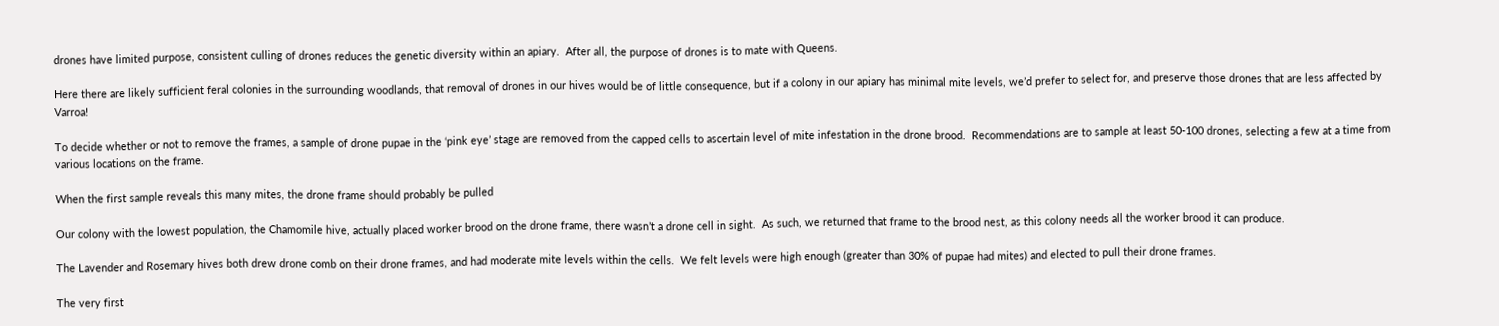drones have limited purpose, consistent culling of drones reduces the genetic diversity within an apiary.  After all, the purpose of drones is to mate with Queens.

Here there are likely sufficient feral colonies in the surrounding woodlands, that removal of drones in our hives would be of little consequence, but if a colony in our apiary has minimal mite levels, we’d prefer to select for, and preserve those drones that are less affected by Varroa!

To decide whether or not to remove the frames, a sample of drone pupae in the ‘pink eye’ stage are removed from the capped cells to ascertain level of mite infestation in the drone brood.  Recommendations are to sample at least 50-100 drones, selecting a few at a time from various locations on the frame.

When the first sample reveals this many mites, the drone frame should probably be pulled

Our colony with the lowest population, the Chamomile hive, actually placed worker brood on the drone frame, there wasn’t a drone cell in sight.  As such, we returned that frame to the brood nest, as this colony needs all the worker brood it can produce.

The Lavender and Rosemary hives both drew drone comb on their drone frames, and had moderate mite levels within the cells.  We felt levels were high enough (greater than 30% of pupae had mites) and elected to pull their drone frames.

The very first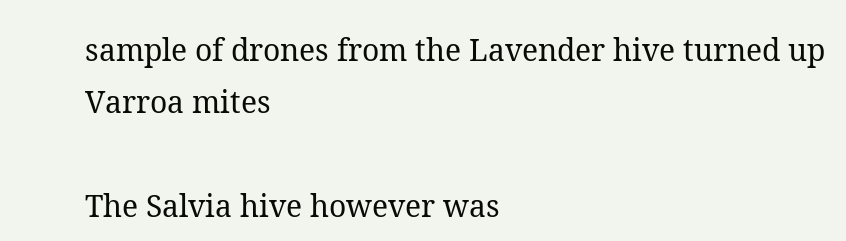sample of drones from the Lavender hive turned up Varroa mites

The Salvia hive however was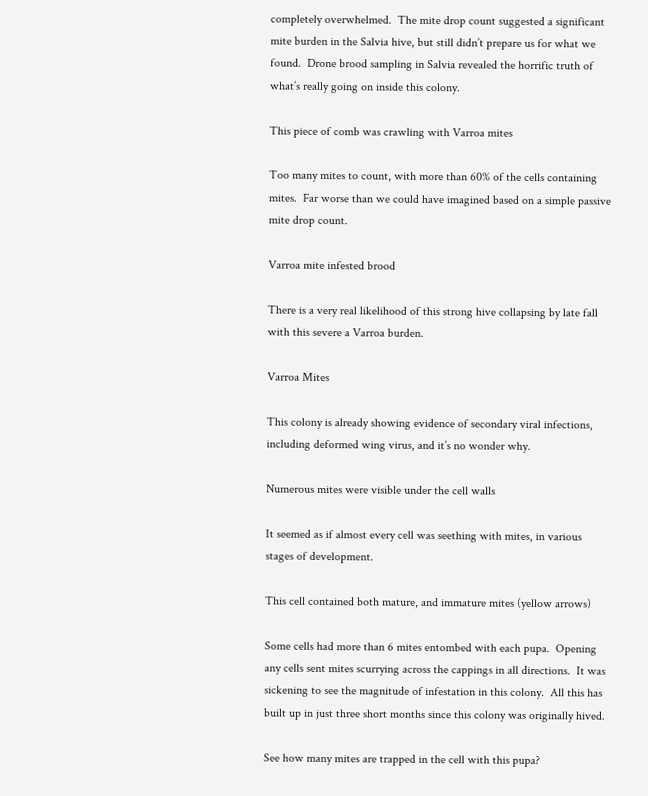completely overwhelmed.  The mite drop count suggested a significant mite burden in the Salvia hive, but still didn’t prepare us for what we found.  Drone brood sampling in Salvia revealed the horrific truth of what’s really going on inside this colony.

This piece of comb was crawling with Varroa mites

Too many mites to count, with more than 60% of the cells containing mites.  Far worse than we could have imagined based on a simple passive mite drop count.

Varroa mite infested brood

There is a very real likelihood of this strong hive collapsing by late fall with this severe a Varroa burden.

Varroa Mites

This colony is already showing evidence of secondary viral infections, including deformed wing virus, and it’s no wonder why.

Numerous mites were visible under the cell walls

It seemed as if almost every cell was seething with mites, in various stages of development.

This cell contained both mature, and immature mites (yellow arrows)

Some cells had more than 6 mites entombed with each pupa.  Opening any cells sent mites scurrying across the cappings in all directions.  It was sickening to see the magnitude of infestation in this colony.  All this has built up in just three short months since this colony was originally hived.

See how many mites are trapped in the cell with this pupa?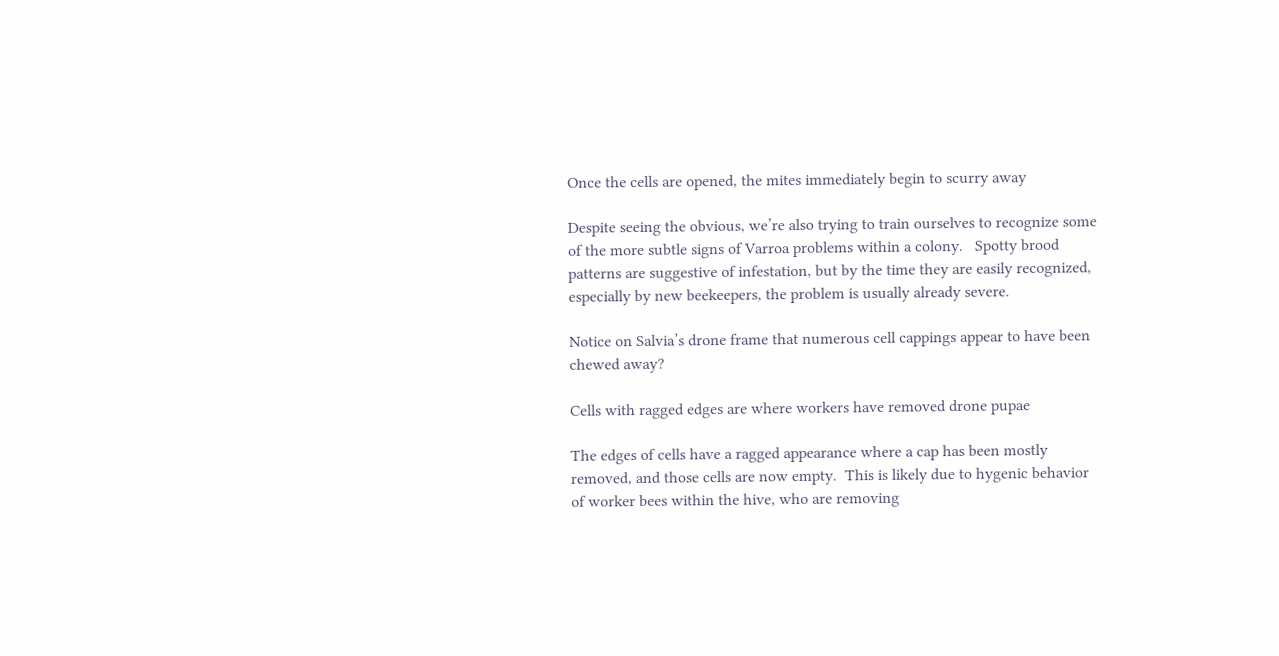Once the cells are opened, the mites immediately begin to scurry away

Despite seeing the obvious, we’re also trying to train ourselves to recognize some of the more subtle signs of Varroa problems within a colony.   Spotty brood patterns are suggestive of infestation, but by the time they are easily recognized, especially by new beekeepers, the problem is usually already severe.

Notice on Salvia’s drone frame that numerous cell cappings appear to have been chewed away?

Cells with ragged edges are where workers have removed drone pupae

The edges of cells have a ragged appearance where a cap has been mostly removed, and those cells are now empty.  This is likely due to hygenic behavior of worker bees within the hive, who are removing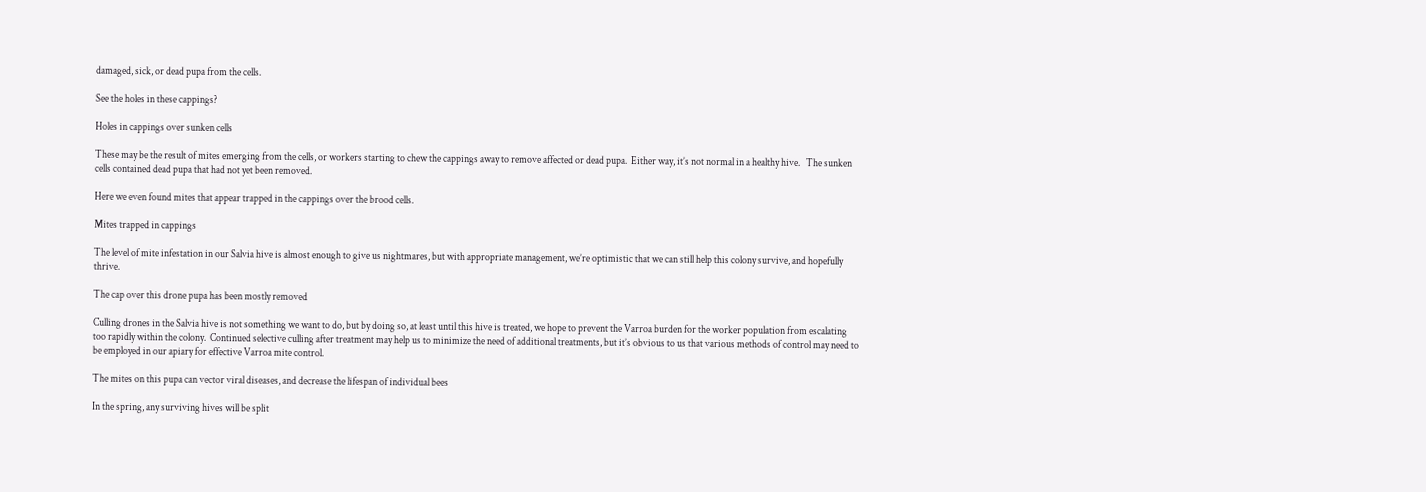damaged, sick, or dead pupa from the cells.

See the holes in these cappings?

Holes in cappings over sunken cells

These may be the result of mites emerging from the cells, or workers starting to chew the cappings away to remove affected or dead pupa.  Either way, it’s not normal in a healthy hive.   The sunken cells contained dead pupa that had not yet been removed.

Here we even found mites that appear trapped in the cappings over the brood cells.

Mites trapped in cappings

The level of mite infestation in our Salvia hive is almost enough to give us nightmares, but with appropriate management, we’re optimistic that we can still help this colony survive, and hopefully thrive.

The cap over this drone pupa has been mostly removed

Culling drones in the Salvia hive is not something we want to do, but by doing so, at least until this hive is treated, we hope to prevent the Varroa burden for the worker population from escalating too rapidly within the colony.  Continued selective culling after treatment may help us to minimize the need of additional treatments, but it’s obvious to us that various methods of control may need to be employed in our apiary for effective Varroa mite control.

The mites on this pupa can vector viral diseases, and decrease the lifespan of individual bees

In the spring, any surviving hives will be split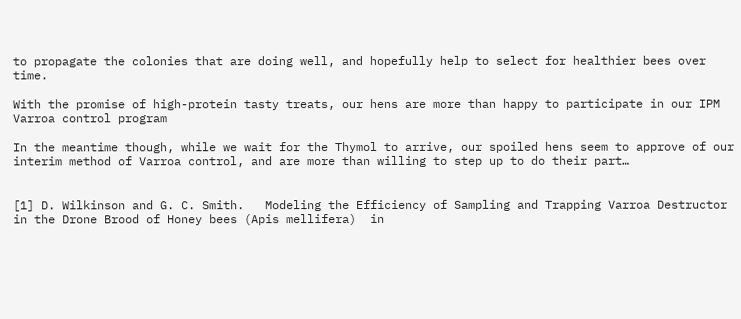to propagate the colonies that are doing well, and hopefully help to select for healthier bees over time.

With the promise of high-protein tasty treats, our hens are more than happy to participate in our IPM Varroa control program

In the meantime though, while we wait for the Thymol to arrive, our spoiled hens seem to approve of our interim method of Varroa control, and are more than willing to step up to do their part…


[1] D. Wilkinson and G. C. Smith.   Modeling the Efficiency of Sampling and Trapping Varroa Destructor in the Drone Brood of Honey bees (Apis mellifera)  in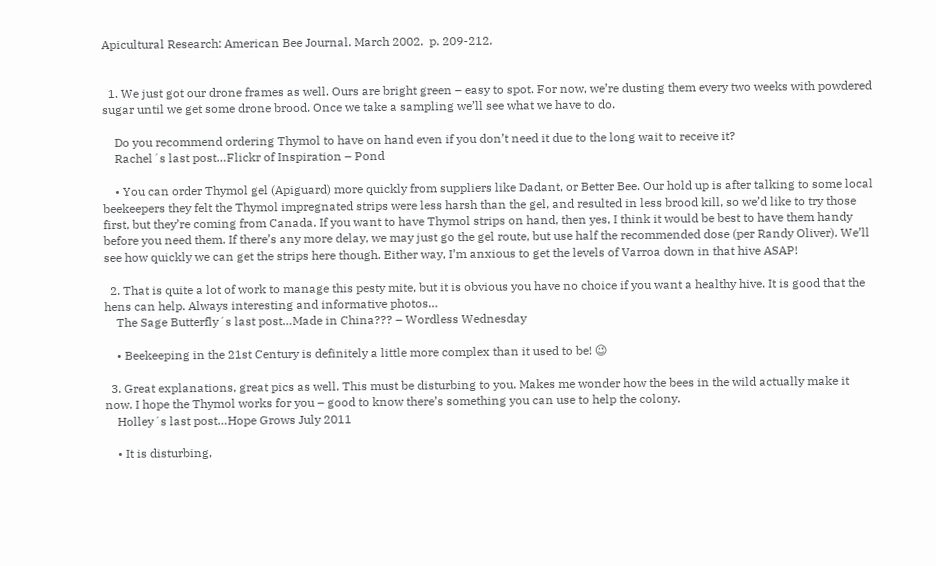Apicultural Research: American Bee Journal. March 2002.  p. 209-212.


  1. We just got our drone frames as well. Ours are bright green – easy to spot. For now, we’re dusting them every two weeks with powdered sugar until we get some drone brood. Once we take a sampling we’ll see what we have to do.

    Do you recommend ordering Thymol to have on hand even if you don’t need it due to the long wait to receive it?
    Rachel´s last post…Flickr of Inspiration – Pond

    • You can order Thymol gel (Apiguard) more quickly from suppliers like Dadant, or Better Bee. Our hold up is after talking to some local beekeepers they felt the Thymol impregnated strips were less harsh than the gel, and resulted in less brood kill, so we’d like to try those first, but they’re coming from Canada. If you want to have Thymol strips on hand, then yes, I think it would be best to have them handy before you need them. If there’s any more delay, we may just go the gel route, but use half the recommended dose (per Randy Oliver). We’ll see how quickly we can get the strips here though. Either way, I’m anxious to get the levels of Varroa down in that hive ASAP!

  2. That is quite a lot of work to manage this pesty mite, but it is obvious you have no choice if you want a healthy hive. It is good that the hens can help. Always interesting and informative photos…
    The Sage Butterfly´s last post…Made in China??? – Wordless Wednesday

    • Beekeeping in the 21st Century is definitely a little more complex than it used to be! 😉

  3. Great explanations, great pics as well. This must be disturbing to you. Makes me wonder how the bees in the wild actually make it now. I hope the Thymol works for you – good to know there’s something you can use to help the colony.
    Holley´s last post…Hope Grows July 2011

    • It is disturbing,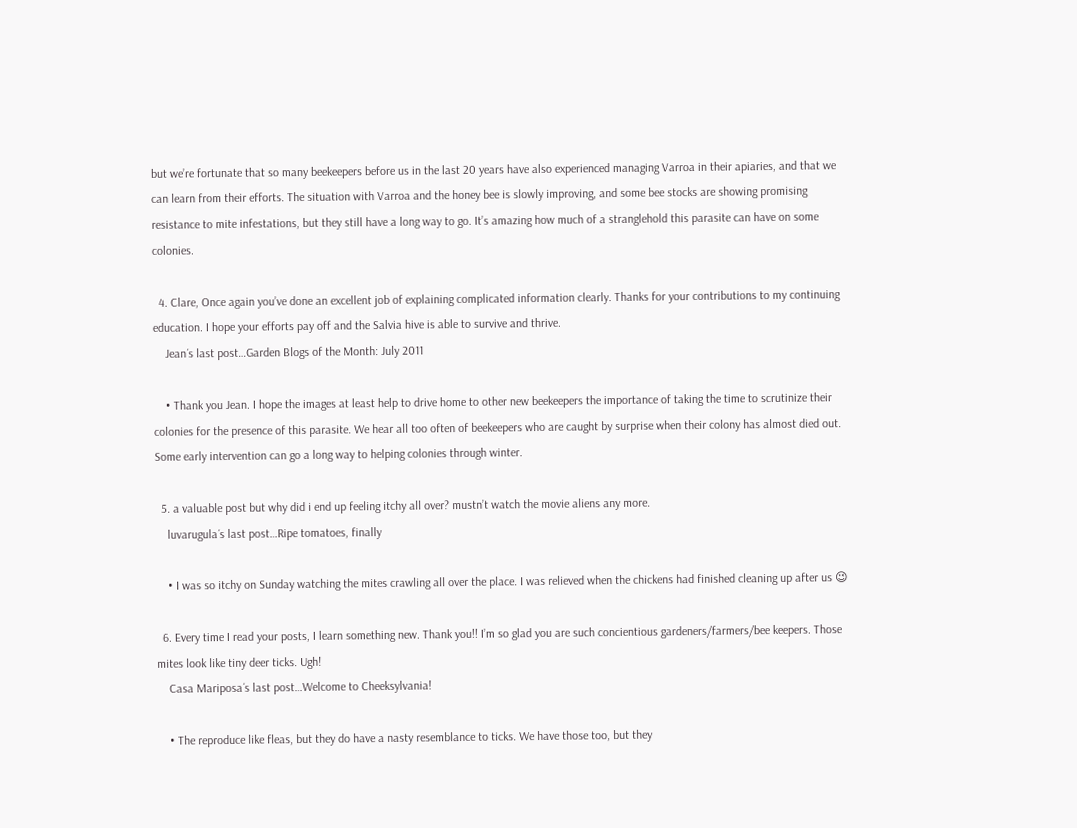but we’re fortunate that so many beekeepers before us in the last 20 years have also experienced managing Varroa in their apiaries, and that we can learn from their efforts. The situation with Varroa and the honey bee is slowly improving, and some bee stocks are showing promising resistance to mite infestations, but they still have a long way to go. It’s amazing how much of a stranglehold this parasite can have on some colonies.

  4. Clare, Once again you’ve done an excellent job of explaining complicated information clearly. Thanks for your contributions to my continuing education. I hope your efforts pay off and the Salvia hive is able to survive and thrive.
    Jean´s last post…Garden Blogs of the Month: July 2011

    • Thank you Jean. I hope the images at least help to drive home to other new beekeepers the importance of taking the time to scrutinize their colonies for the presence of this parasite. We hear all too often of beekeepers who are caught by surprise when their colony has almost died out. Some early intervention can go a long way to helping colonies through winter.

  5. a valuable post but why did i end up feeling itchy all over? mustn’t watch the movie aliens any more.
    luvarugula´s last post…Ripe tomatoes, finally

    • I was so itchy on Sunday watching the mites crawling all over the place. I was relieved when the chickens had finished cleaning up after us 😉

  6. Every time I read your posts, I learn something new. Thank you!! I’m so glad you are such concientious gardeners/farmers/bee keepers. Those mites look like tiny deer ticks. Ugh!
    Casa Mariposa´s last post…Welcome to Cheeksylvania!

    • The reproduce like fleas, but they do have a nasty resemblance to ticks. We have those too, but they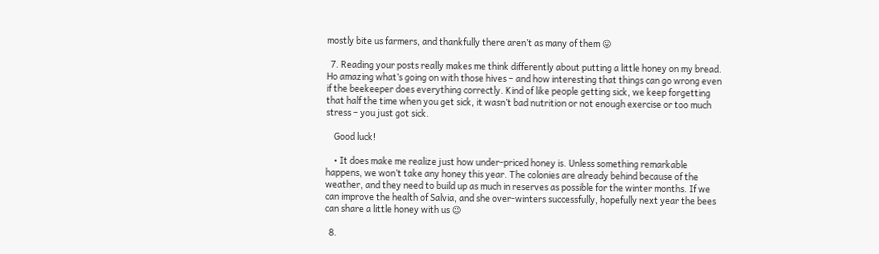mostly bite us farmers, and thankfully there aren’t as many of them 😛

  7. Reading your posts really makes me think differently about putting a little honey on my bread. Ho amazing what’s going on with those hives – and how interesting that things can go wrong even if the beekeeper does everything correctly. Kind of like people getting sick, we keep forgetting that half the time when you get sick, it wasn’t bad nutrition or not enough exercise or too much stress – you just got sick.

    Good luck!

    • It does make me realize just how under-priced honey is. Unless something remarkable happens, we won’t take any honey this year. The colonies are already behind because of the weather, and they need to build up as much in reserves as possible for the winter months. If we can improve the health of Salvia, and she over-winters successfully, hopefully next year the bees can share a little honey with us 😉

  8.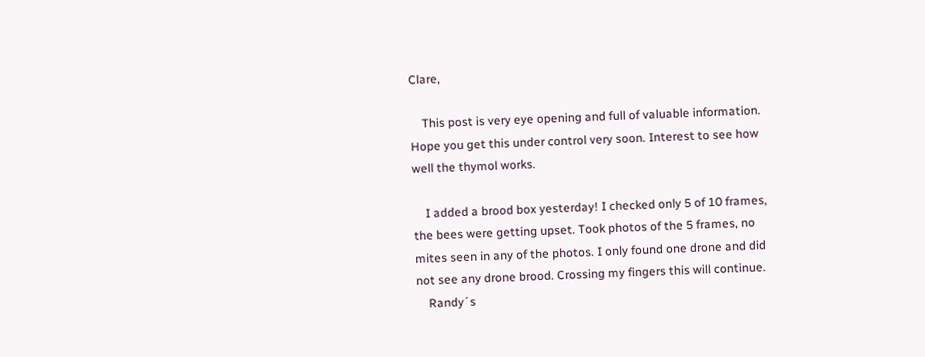Clare,

    This post is very eye opening and full of valuable information. Hope you get this under control very soon. Interest to see how well the thymol works.

    I added a brood box yesterday! I checked only 5 of 10 frames, the bees were getting upset. Took photos of the 5 frames, no mites seen in any of the photos. I only found one drone and did not see any drone brood. Crossing my fingers this will continue.
    Randy´s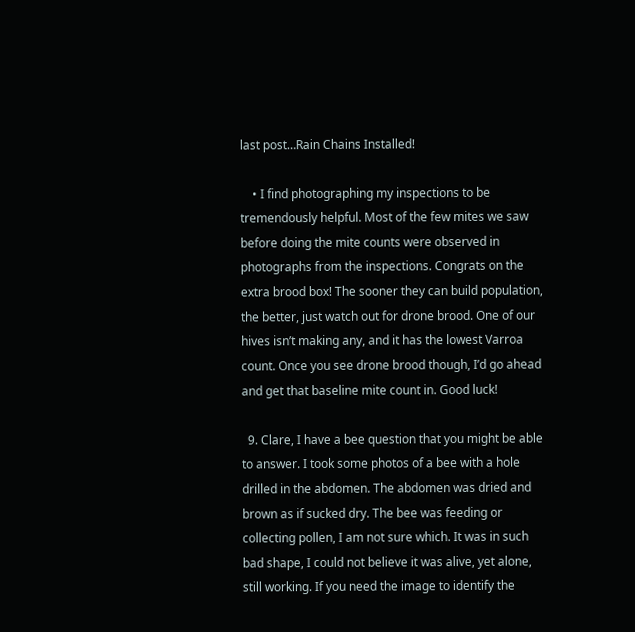last post…Rain Chains Installed!

    • I find photographing my inspections to be tremendously helpful. Most of the few mites we saw before doing the mite counts were observed in photographs from the inspections. Congrats on the extra brood box! The sooner they can build population, the better, just watch out for drone brood. One of our hives isn’t making any, and it has the lowest Varroa count. Once you see drone brood though, I’d go ahead and get that baseline mite count in. Good luck!

  9. Clare, I have a bee question that you might be able to answer. I took some photos of a bee with a hole drilled in the abdomen. The abdomen was dried and brown as if sucked dry. The bee was feeding or collecting pollen, I am not sure which. It was in such bad shape, I could not believe it was alive, yet alone, still working. If you need the image to identify the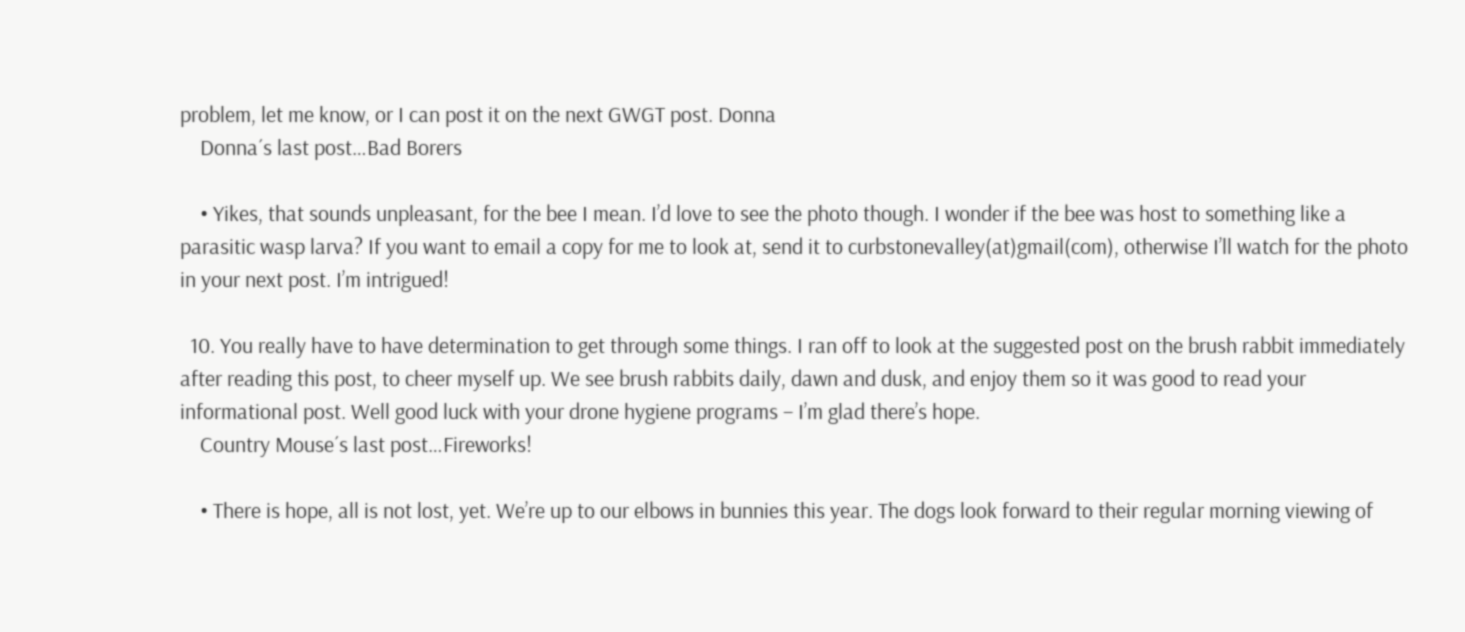problem, let me know, or I can post it on the next GWGT post. Donna
    Donna´s last post…Bad Borers

    • Yikes, that sounds unpleasant, for the bee I mean. I’d love to see the photo though. I wonder if the bee was host to something like a parasitic wasp larva? If you want to email a copy for me to look at, send it to curbstonevalley(at)gmail(com), otherwise I’ll watch for the photo in your next post. I’m intrigued!

  10. You really have to have determination to get through some things. I ran off to look at the suggested post on the brush rabbit immediately after reading this post, to cheer myself up. We see brush rabbits daily, dawn and dusk, and enjoy them so it was good to read your informational post. Well good luck with your drone hygiene programs – I’m glad there’s hope.
    Country Mouse´s last post…Fireworks!

    • There is hope, all is not lost, yet. We’re up to our elbows in bunnies this year. The dogs look forward to their regular morning viewing of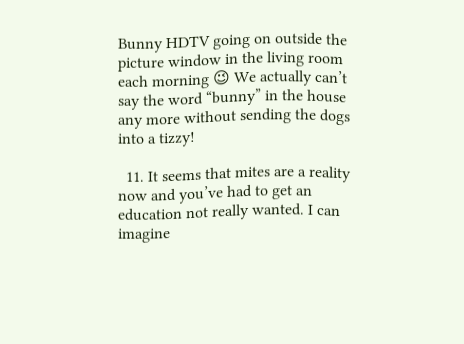Bunny HDTV going on outside the picture window in the living room each morning 😉 We actually can’t say the word “bunny” in the house any more without sending the dogs into a tizzy!

  11. It seems that mites are a reality now and you’ve had to get an education not really wanted. I can imagine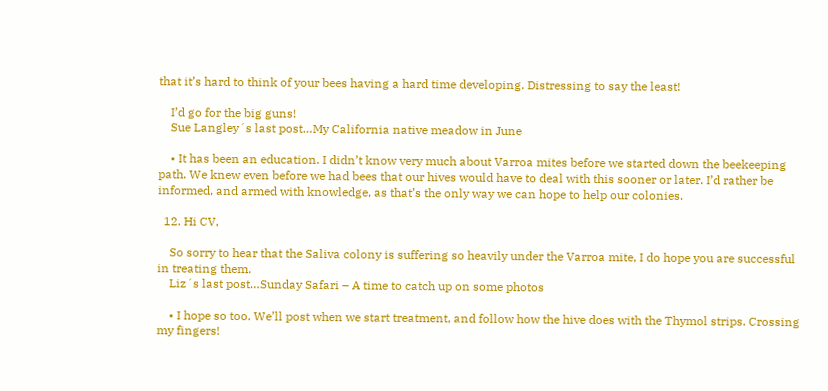that it’s hard to think of your bees having a hard time developing. Distressing to say the least!

    I’d go for the big guns!
    Sue Langley´s last post…My California native meadow in June

    • It has been an education. I didn’t know very much about Varroa mites before we started down the beekeeping path. We knew even before we had bees that our hives would have to deal with this sooner or later. I’d rather be informed, and armed with knowledge, as that’s the only way we can hope to help our colonies.

  12. Hi CV,

    So sorry to hear that the Saliva colony is suffering so heavily under the Varroa mite, I do hope you are successful in treating them.
    Liz´s last post…Sunday Safari – A time to catch up on some photos

    • I hope so too. We’ll post when we start treatment, and follow how the hive does with the Thymol strips. Crossing my fingers!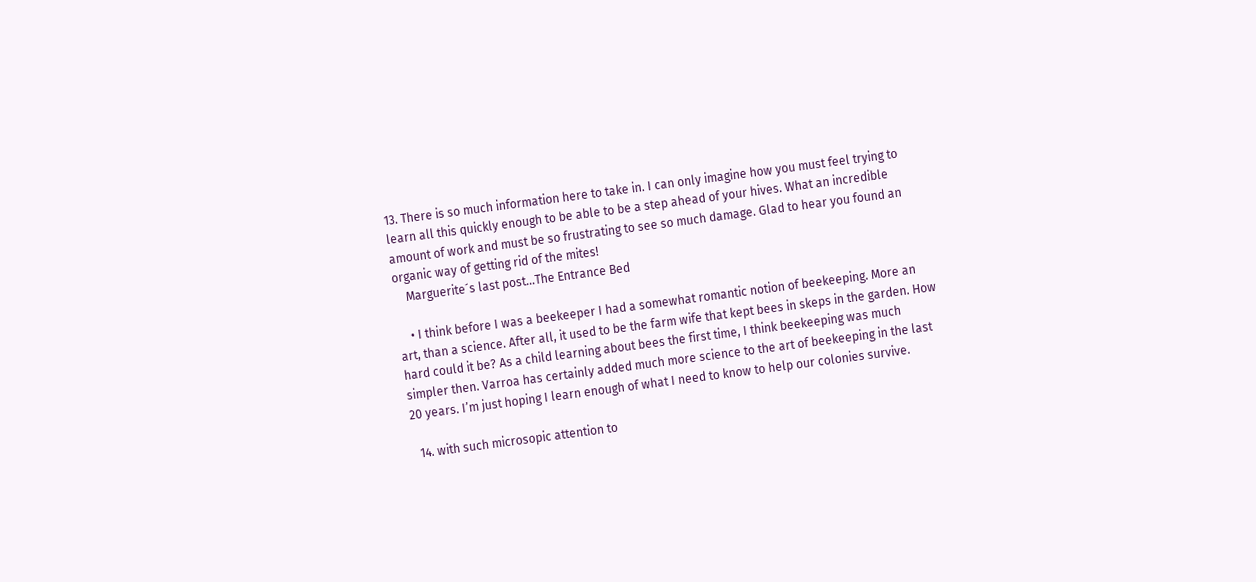13. There is so much information here to take in. I can only imagine how you must feel trying to learn all this quickly enough to be able to be a step ahead of your hives. What an incredible amount of work and must be so frustrating to see so much damage. Glad to hear you found an organic way of getting rid of the mites!
    Marguerite´s last post…The Entrance Bed

    • I think before I was a beekeeper I had a somewhat romantic notion of beekeeping. More an art, than a science. After all, it used to be the farm wife that kept bees in skeps in the garden. How hard could it be? As a child learning about bees the first time, I think beekeeping was much simpler then. Varroa has certainly added much more science to the art of beekeeping in the last 20 years. I’m just hoping I learn enough of what I need to know to help our colonies survive.

  14. with such microsopic attention to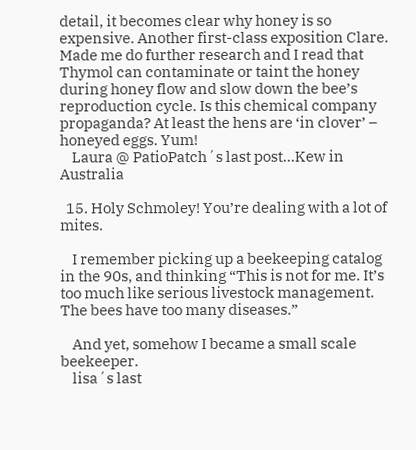detail, it becomes clear why honey is so expensive. Another first-class exposition Clare. Made me do further research and I read that Thymol can contaminate or taint the honey during honey flow and slow down the bee’s reproduction cycle. Is this chemical company propaganda? At least the hens are ‘in clover’ – honeyed eggs. Yum!
    Laura @ PatioPatch´s last post…Kew in Australia

  15. Holy Schmoley! You’re dealing with a lot of mites.

    I remember picking up a beekeeping catalog in the 90s, and thinking “This is not for me. It’s too much like serious livestock management. The bees have too many diseases.”

    And yet, somehow I became a small scale beekeeper.
    lisa´s last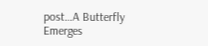post…A Butterfly Emerges